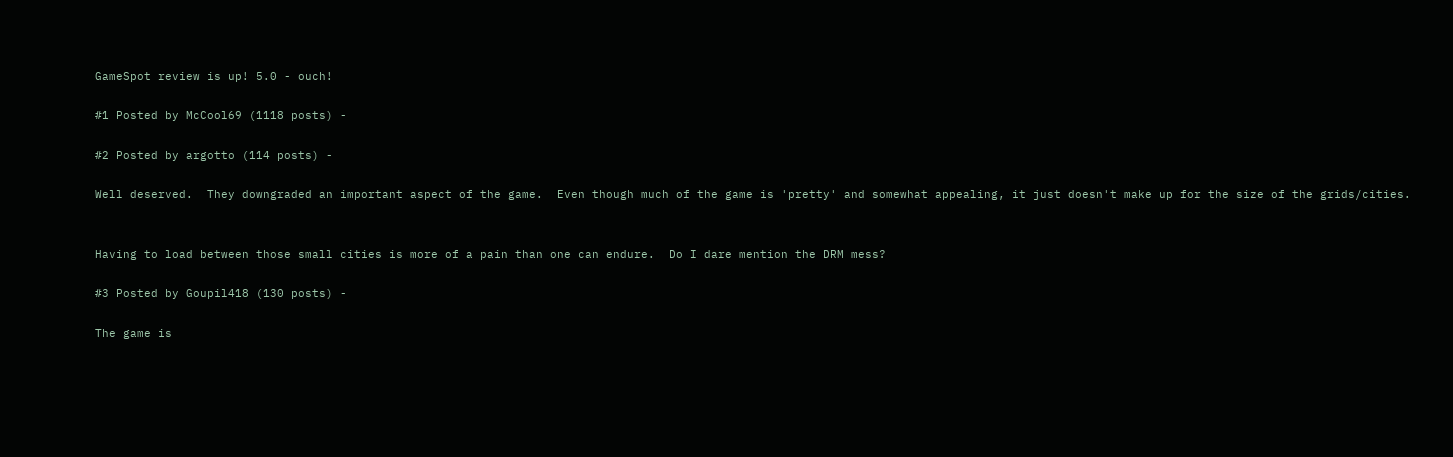GameSpot review is up! 5.0 - ouch!

#1 Posted by McCool69 (1118 posts) -

#2 Posted by argotto (114 posts) -

Well deserved.  They downgraded an important aspect of the game.  Even though much of the game is 'pretty' and somewhat appealing, it just doesn't make up for the size of the grids/cities.


Having to load between those small cities is more of a pain than one can endure.  Do I dare mention the DRM mess?

#3 Posted by Goupil418 (130 posts) -

The game is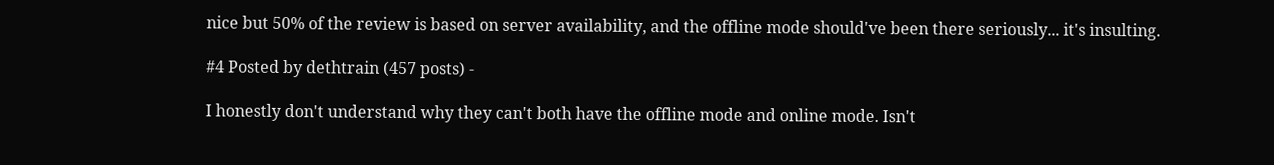nice but 50% of the review is based on server availability, and the offline mode should've been there seriously... it's insulting.

#4 Posted by dethtrain (457 posts) -

I honestly don't understand why they can't both have the offline mode and online mode. Isn't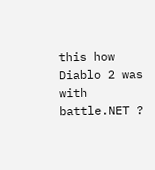this how Diablo 2 was with battle.NET ?